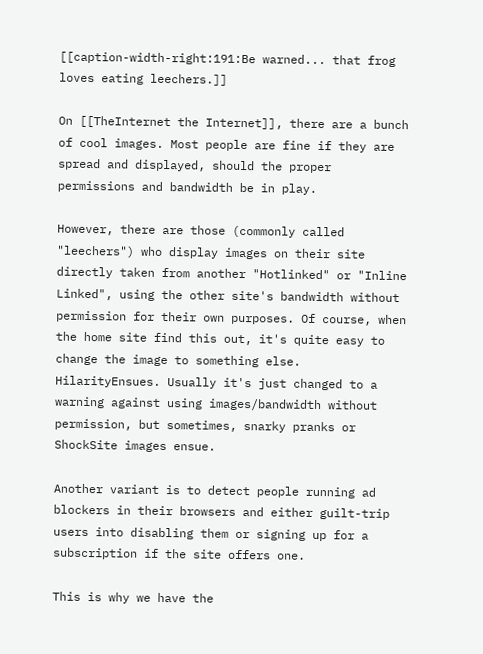[[caption-width-right:191:Be warned... that frog loves eating leechers.]]

On [[TheInternet the Internet]], there are a bunch of cool images. Most people are fine if they are spread and displayed, should the proper permissions and bandwidth be in play.

However, there are those (commonly called "leechers") who display images on their site directly taken from another "Hotlinked" or "Inline Linked", using the other site's bandwidth without permission for their own purposes. Of course, when the home site find this out, it's quite easy to change the image to something else. HilarityEnsues. Usually it's just changed to a warning against using images/bandwidth without permission, but sometimes, snarky pranks or ShockSite images ensue.

Another variant is to detect people running ad blockers in their browsers and either guilt-trip users into disabling them or signing up for a subscription if the site offers one.

This is why we have the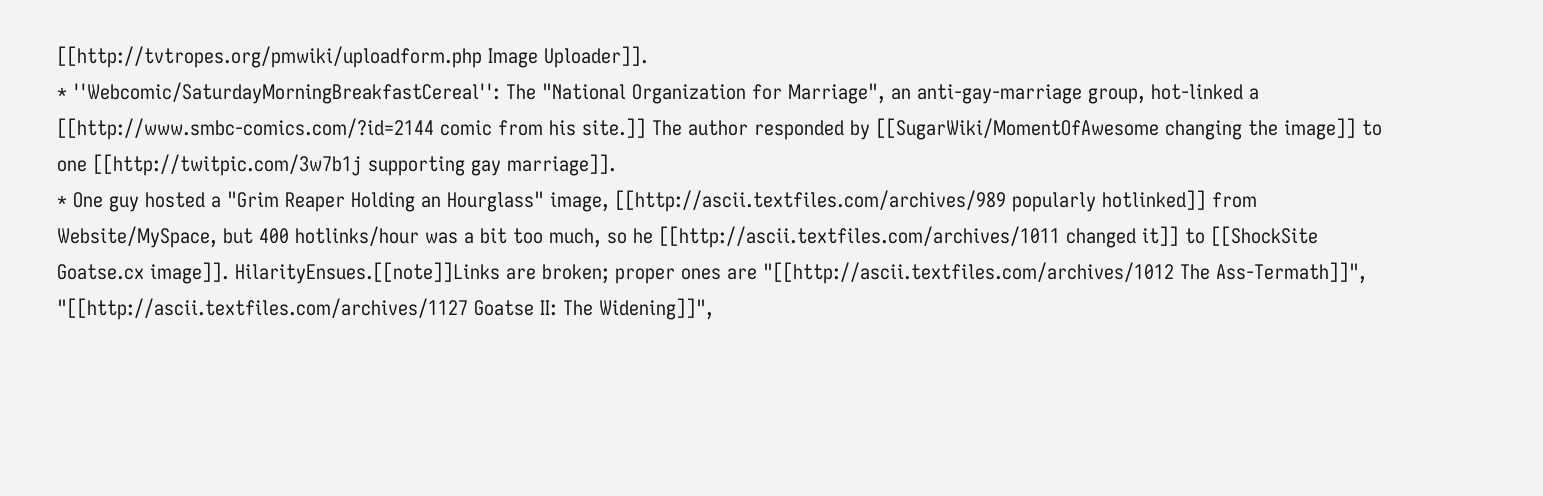[[http://tvtropes.org/pmwiki/uploadform.php Image Uploader]].
* ''Webcomic/SaturdayMorningBreakfastCereal'': The "National Organization for Marriage", an anti-gay-marriage group, hot-linked a [[http://www.smbc-comics.com/?id=2144 comic from his site.]] The author responded by [[SugarWiki/MomentOfAwesome changing the image]] to one [[http://twitpic.com/3w7b1j supporting gay marriage]].
* One guy hosted a "Grim Reaper Holding an Hourglass" image, [[http://ascii.textfiles.com/archives/989 popularly hotlinked]] from Website/MySpace, but 400 hotlinks/hour was a bit too much, so he [[http://ascii.textfiles.com/archives/1011 changed it]] to [[ShockSite Goatse.cx image]]. HilarityEnsues.[[note]]Links are broken; proper ones are "[[http://ascii.textfiles.com/archives/1012 The Ass-Termath]]", "[[http://ascii.textfiles.com/archives/1127 Goatse II: The Widening]]",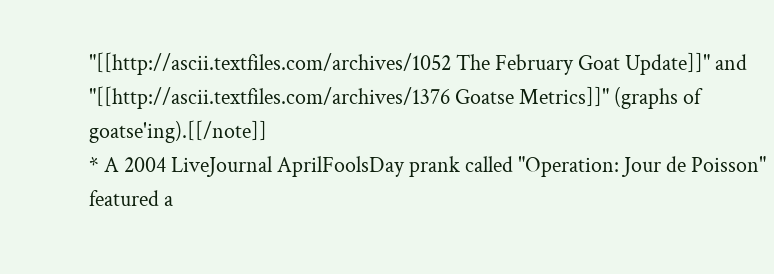"[[http://ascii.textfiles.com/archives/1052 The February Goat Update]]" and "[[http://ascii.textfiles.com/archives/1376 Goatse Metrics]]" (graphs of goatse'ing).[[/note]]
* A 2004 LiveJournal AprilFoolsDay prank called "Operation: Jour de Poisson" featured a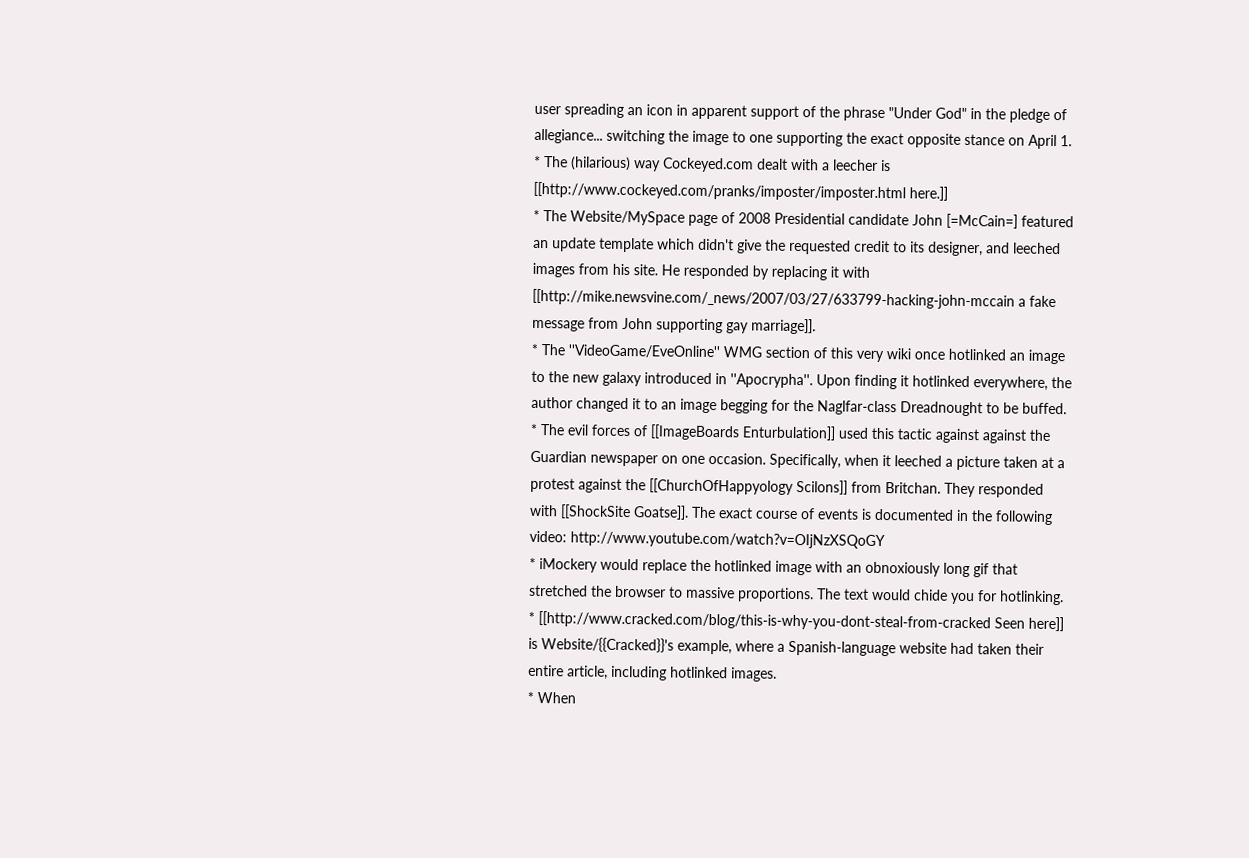user spreading an icon in apparent support of the phrase "Under God" in the pledge of allegiance... switching the image to one supporting the exact opposite stance on April 1.
* The (hilarious) way Cockeyed.com dealt with a leecher is [[http://www.cockeyed.com/pranks/imposter/imposter.html here.]]
* The Website/MySpace page of 2008 Presidential candidate John [=McCain=] featured an update template which didn't give the requested credit to its designer, and leeched images from his site. He responded by replacing it with [[http://mike.newsvine.com/_news/2007/03/27/633799-hacking-john-mccain a fake message from John supporting gay marriage]].
* The ''VideoGame/EveOnline'' WMG section of this very wiki once hotlinked an image to the new galaxy introduced in ''Apocrypha''. Upon finding it hotlinked everywhere, the author changed it to an image begging for the Naglfar-class Dreadnought to be buffed.
* The evil forces of [[ImageBoards Enturbulation]] used this tactic against against the Guardian newspaper on one occasion. Specifically, when it leeched a picture taken at a protest against the [[ChurchOfHappyology Scilons]] from Britchan. They responded with [[ShockSite Goatse]]. The exact course of events is documented in the following video: http://www.youtube.com/watch?v=OIjNzXSQoGY
* iMockery would replace the hotlinked image with an obnoxiously long gif that stretched the browser to massive proportions. The text would chide you for hotlinking.
* [[http://www.cracked.com/blog/this-is-why-you-dont-steal-from-cracked Seen here]] is Website/{{Cracked}}'s example, where a Spanish-language website had taken their entire article, including hotlinked images.
* When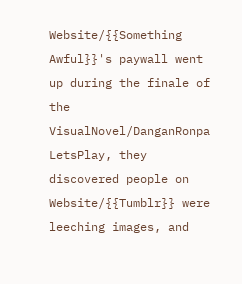Website/{{Something Awful}}'s paywall went up during the finale of the VisualNovel/DanganRonpa LetsPlay, they discovered people on Website/{{Tumblr}} were leeching images, and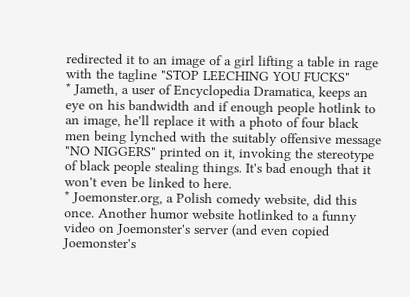redirected it to an image of a girl lifting a table in rage with the tagline "STOP LEECHING YOU FUCKS"
* Jameth, a user of Encyclopedia Dramatica, keeps an eye on his bandwidth and if enough people hotlink to an image, he'll replace it with a photo of four black men being lynched with the suitably offensive message "NO NIGGERS" printed on it, invoking the stereotype of black people stealing things. It's bad enough that it won't even be linked to here.
* Joemonster.org, a Polish comedy website, did this once. Another humor website hotlinked to a funny video on Joemonster's server (and even copied Joemonster's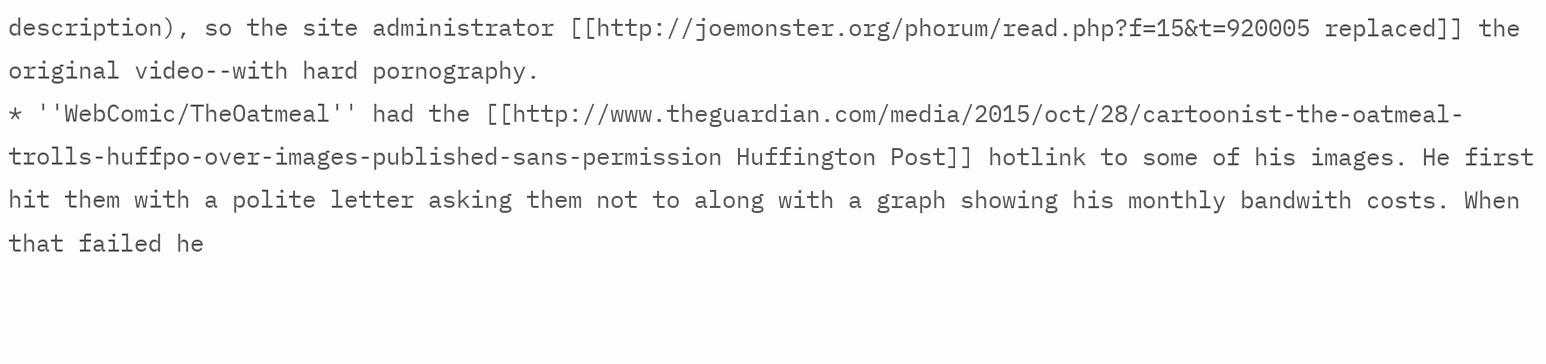description), so the site administrator [[http://joemonster.org/phorum/read.php?f=15&t=920005 replaced]] the original video--with hard pornography.
* ''WebComic/TheOatmeal'' had the [[http://www.theguardian.com/media/2015/oct/28/cartoonist-the-oatmeal-trolls-huffpo-over-images-published-sans-permission Huffington Post]] hotlink to some of his images. He first hit them with a polite letter asking them not to along with a graph showing his monthly bandwith costs. When that failed he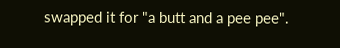swapped it for "a butt and a pee pee".